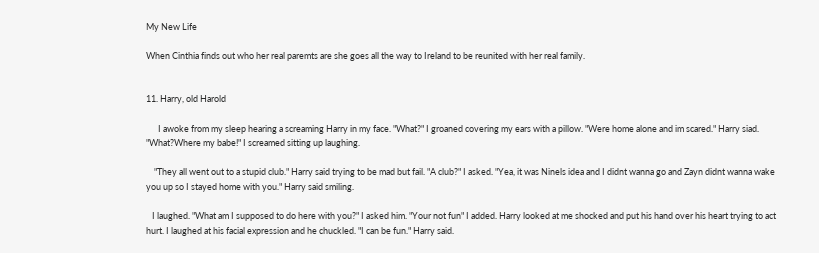My New Life

When Cinthia finds out who her real paremts are she goes all the way to Ireland to be reunited with her real family.


11. Harry, old Harold

      I awoke from my sleep hearing a screaming Harry in my face. "What?" I groaned covering my ears with a pillow. "Were home alone and im scared." Harry siad. "What?Where my babe!" I screamed sitting up laughing.

    "They all went out to a stupid club." Harry said trying to be mad but fail. "A club?" I asked. "Yea, it was Ninels idea and I didnt wanna go and Zayn didnt wanna wake you up so I stayed home with you." Harry said smiling.

   I laughed. "What am I supposed to do here with you?" I asked him. "Your not fun" I added. Harry looked at me shocked and put his hand over his heart trying to act hurt. I laughed at his facial expression and he chuckled. "I can be fun." Harry said.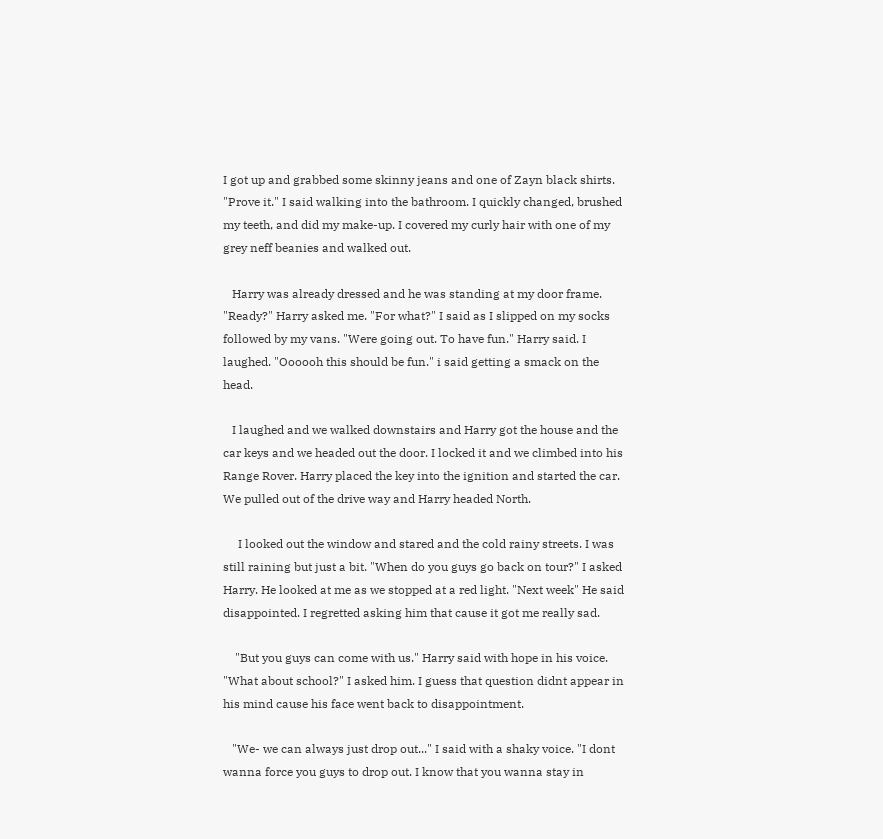I got up and grabbed some skinny jeans and one of Zayn black shirts. "Prove it." I said walking into the bathroom. I quickly changed, brushed my teeth, and did my make-up. I covered my curly hair with one of my grey neff beanies and walked out.

   Harry was already dressed and he was standing at my door frame. "Ready?" Harry asked me. "For what?" I said as I slipped on my socks followed by my vans. "Were going out. To have fun." Harry said. I laughed. "Oooooh this should be fun." i said getting a smack on the head.

   I laughed and we walked downstairs and Harry got the house and the car keys and we headed out the door. I locked it and we climbed into his Range Rover. Harry placed the key into the ignition and started the car. We pulled out of the drive way and Harry headed North.

     I looked out the window and stared and the cold rainy streets. I was still raining but just a bit. "When do you guys go back on tour?" I asked Harry. He looked at me as we stopped at a red light. "Next week" He said disappointed. I regretted asking him that cause it got me really sad.

    "But you guys can come with us." Harry said with hope in his voice. "What about school?" I asked him. I guess that question didnt appear in his mind cause his face went back to disappointment.

   "We- we can always just drop out..." I said with a shaky voice. "I dont wanna force you guys to drop out. I know that you wanna stay in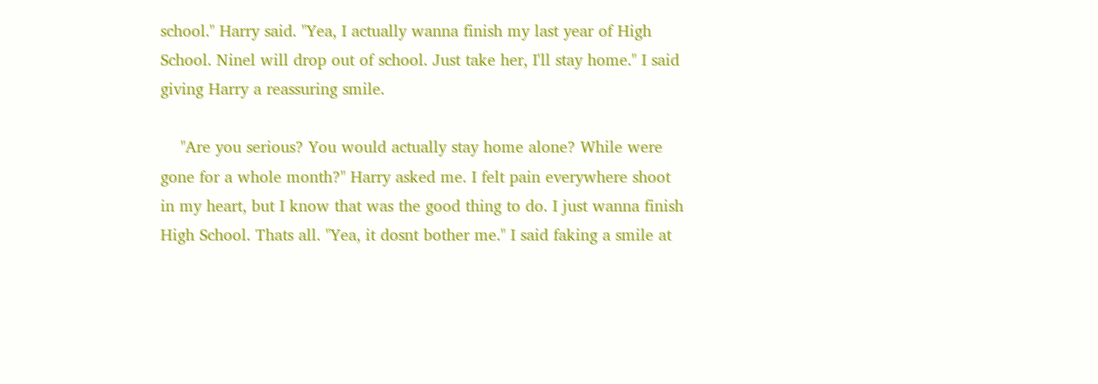school." Harry said. "Yea, I actually wanna finish my last year of High School. Ninel will drop out of school. Just take her, I'll stay home." I said giving Harry a reassuring smile.

    "Are you serious? You would actually stay home alone? While were gone for a whole month?" Harry asked me. I felt pain everywhere shoot in my heart, but I know that was the good thing to do. I just wanna finish High School. Thats all. "Yea, it dosnt bother me." I said faking a smile at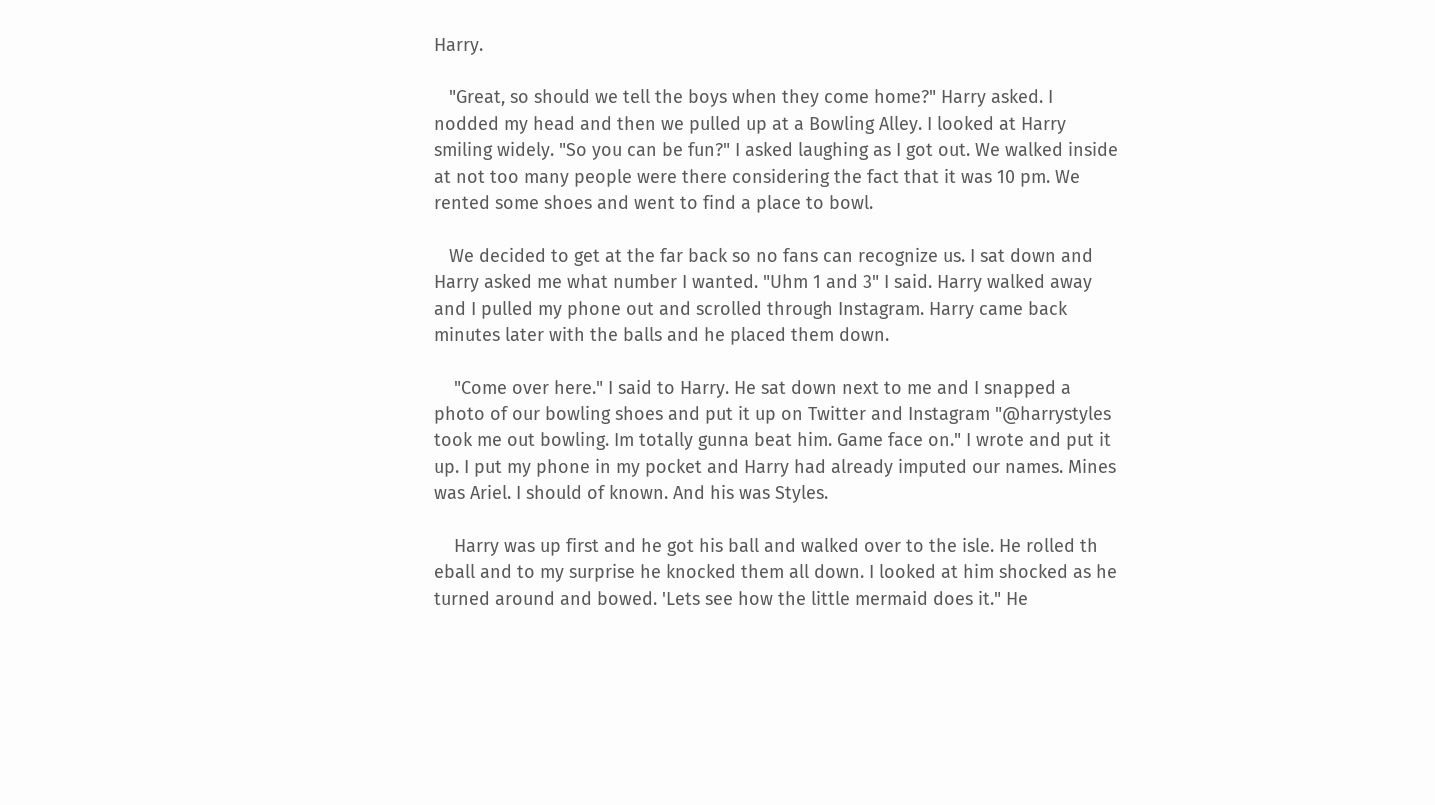Harry.

   "Great, so should we tell the boys when they come home?" Harry asked. I nodded my head and then we pulled up at a Bowling Alley. I looked at Harry smiling widely. "So you can be fun?" I asked laughing as I got out. We walked inside at not too many people were there considering the fact that it was 10 pm. We rented some shoes and went to find a place to bowl.

   We decided to get at the far back so no fans can recognize us. I sat down and Harry asked me what number I wanted. "Uhm 1 and 3" I said. Harry walked away and I pulled my phone out and scrolled through Instagram. Harry came back minutes later with the balls and he placed them down.

    "Come over here." I said to Harry. He sat down next to me and I snapped a photo of our bowling shoes and put it up on Twitter and Instagram "@harrystyles took me out bowling. Im totally gunna beat him. Game face on." I wrote and put it up. I put my phone in my pocket and Harry had already imputed our names. Mines was Ariel. I should of known. And his was Styles.

    Harry was up first and he got his ball and walked over to the isle. He rolled th eball and to my surprise he knocked them all down. I looked at him shocked as he turned around and bowed. 'Lets see how the little mermaid does it." He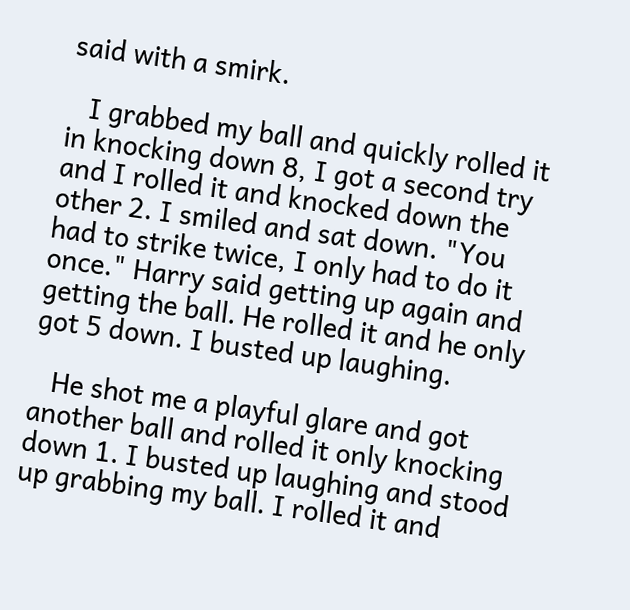said with a smirk.

   I grabbed my ball and quickly rolled it in knocking down 8, I got a second try and I rolled it and knocked down the other 2. I smiled and sat down. "You had to strike twice, I only had to do it once." Harry said getting up again and getting the ball. He rolled it and he only got 5 down. I busted up laughing.

   He shot me a playful glare and got another ball and rolled it only knocking down 1. I busted up laughing and stood up grabbing my ball. I rolled it and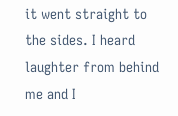it went straight to the sides. I heard laughter from behind me and I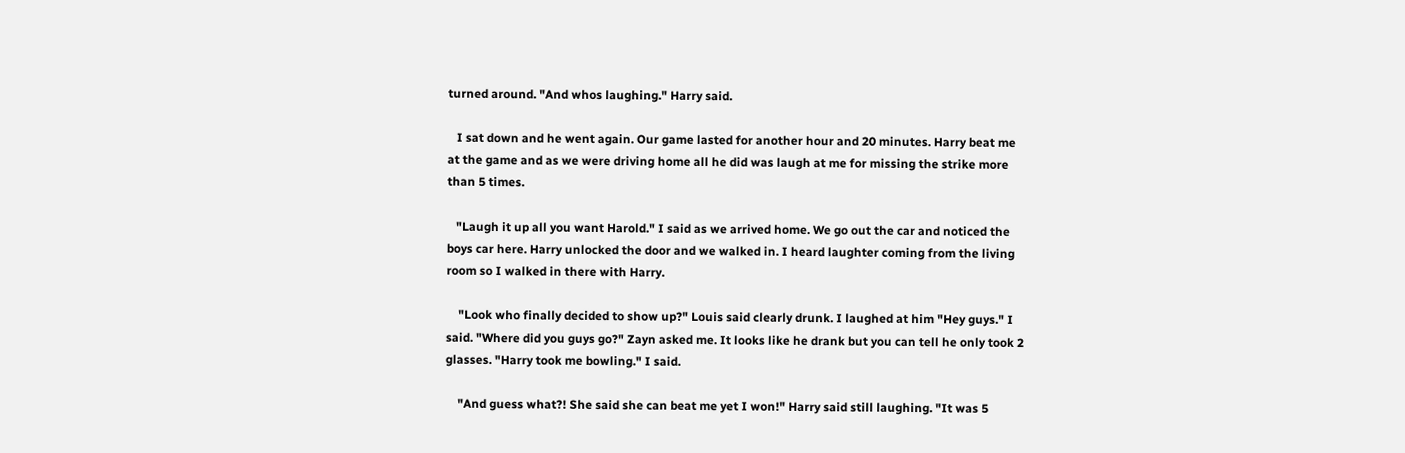turned around. "And whos laughing." Harry said.

   I sat down and he went again. Our game lasted for another hour and 20 minutes. Harry beat me at the game and as we were driving home all he did was laugh at me for missing the strike more than 5 times.

   "Laugh it up all you want Harold." I said as we arrived home. We go out the car and noticed the boys car here. Harry unlocked the door and we walked in. I heard laughter coming from the living room so I walked in there with Harry.

    "Look who finally decided to show up?" Louis said clearly drunk. I laughed at him "Hey guys." I said. "Where did you guys go?" Zayn asked me. It looks like he drank but you can tell he only took 2 glasses. "Harry took me bowling." I said.

    "And guess what?! She said she can beat me yet I won!" Harry said still laughing. "It was 5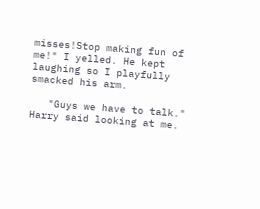misses!Stop making fun of me!" I yelled. He kept laughing so I playfully smacked his arm.

   "Guys we have to talk." Harry said looking at me.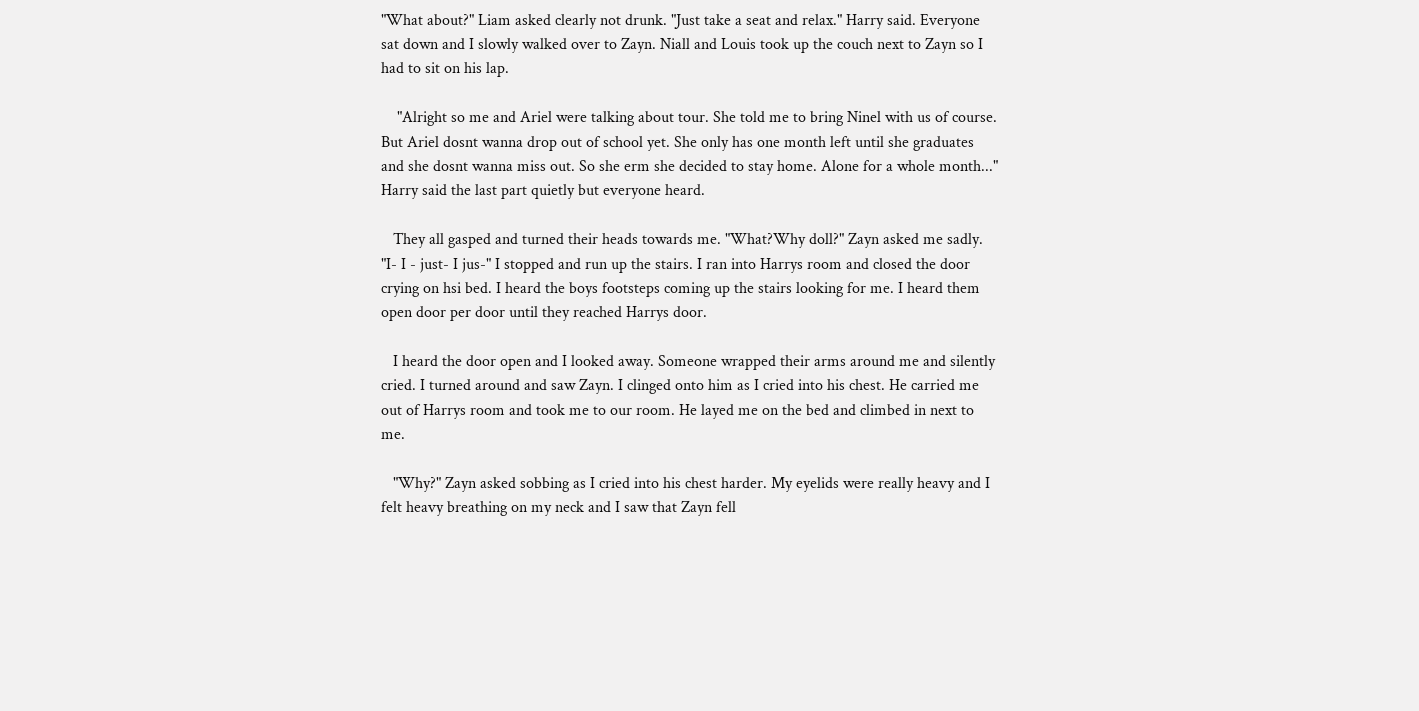"What about?" Liam asked clearly not drunk. "Just take a seat and relax." Harry said. Everyone sat down and I slowly walked over to Zayn. Niall and Louis took up the couch next to Zayn so I had to sit on his lap.

    "Alright so me and Ariel were talking about tour. She told me to bring Ninel with us of course. But Ariel dosnt wanna drop out of school yet. She only has one month left until she graduates and she dosnt wanna miss out. So she erm she decided to stay home. Alone for a whole month..." Harry said the last part quietly but everyone heard.

   They all gasped and turned their heads towards me. "What?Why doll?" Zayn asked me sadly. "I- I - just- I jus-" I stopped and run up the stairs. I ran into Harrys room and closed the door crying on hsi bed. I heard the boys footsteps coming up the stairs looking for me. I heard them open door per door until they reached Harrys door.

   I heard the door open and I looked away. Someone wrapped their arms around me and silently cried. I turned around and saw Zayn. I clinged onto him as I cried into his chest. He carried me out of Harrys room and took me to our room. He layed me on the bed and climbed in next to me.

   "Why?" Zayn asked sobbing as I cried into his chest harder. My eyelids were really heavy and I felt heavy breathing on my neck and I saw that Zayn fell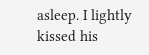asleep. I lightly kissed his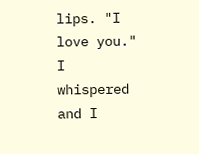lips. "I love you." I whispered and I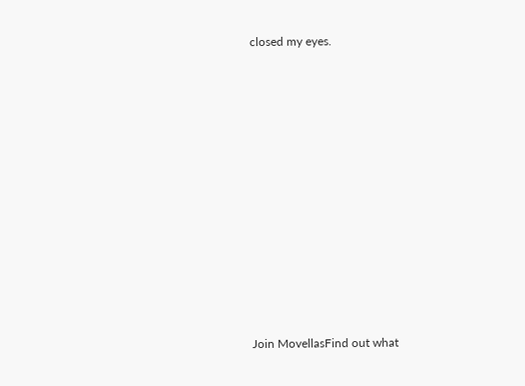closed my eyes.




















Join MovellasFind out what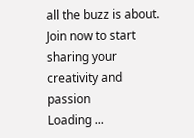all the buzz is about. Join now to start sharing your creativity and passion
Loading ...